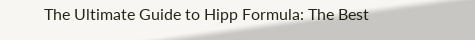The Ultimate Guide to Hipp Formula: The Best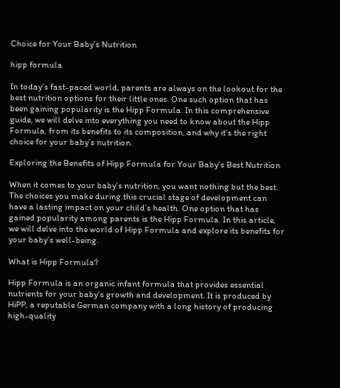Choice for Your Baby’s Nutrition

hipp formula

In today’s fast-paced world, parents are always on the lookout for the best nutrition options for their little ones. One such option that has been gaining popularity is the Hipp Formula. In this comprehensive guide, we will delve into everything you need to know about the Hipp Formula, from its benefits to its composition, and why it’s the right choice for your baby’s nutrition.

Exploring the Benefits of Hipp Formula for Your Baby’s Best Nutrition

When it comes to your baby’s nutrition, you want nothing but the best. The choices you make during this crucial stage of development can have a lasting impact on your child’s health. One option that has gained popularity among parents is the Hipp Formula. In this article, we will delve into the world of Hipp Formula and explore its benefits for your baby’s well-being.

What is Hipp Formula?

Hipp Formula is an organic infant formula that provides essential nutrients for your baby’s growth and development. It is produced by HiPP, a reputable German company with a long history of producing high-quality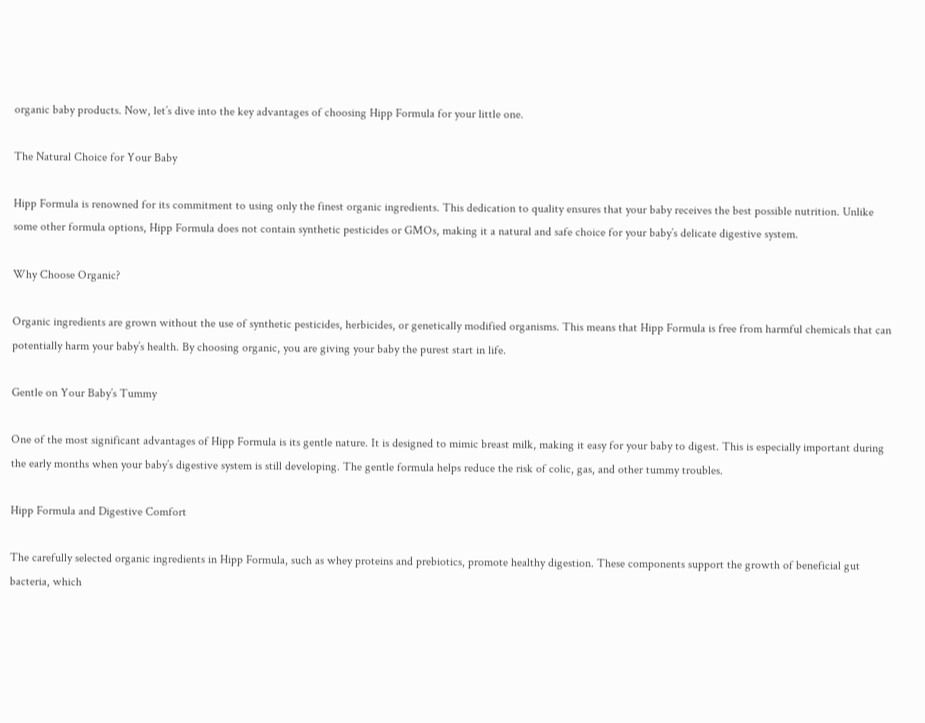organic baby products. Now, let’s dive into the key advantages of choosing Hipp Formula for your little one.

The Natural Choice for Your Baby

Hipp Formula is renowned for its commitment to using only the finest organic ingredients. This dedication to quality ensures that your baby receives the best possible nutrition. Unlike some other formula options, Hipp Formula does not contain synthetic pesticides or GMOs, making it a natural and safe choice for your baby’s delicate digestive system.

Why Choose Organic?

Organic ingredients are grown without the use of synthetic pesticides, herbicides, or genetically modified organisms. This means that Hipp Formula is free from harmful chemicals that can potentially harm your baby’s health. By choosing organic, you are giving your baby the purest start in life.

Gentle on Your Baby’s Tummy

One of the most significant advantages of Hipp Formula is its gentle nature. It is designed to mimic breast milk, making it easy for your baby to digest. This is especially important during the early months when your baby’s digestive system is still developing. The gentle formula helps reduce the risk of colic, gas, and other tummy troubles.

Hipp Formula and Digestive Comfort

The carefully selected organic ingredients in Hipp Formula, such as whey proteins and prebiotics, promote healthy digestion. These components support the growth of beneficial gut bacteria, which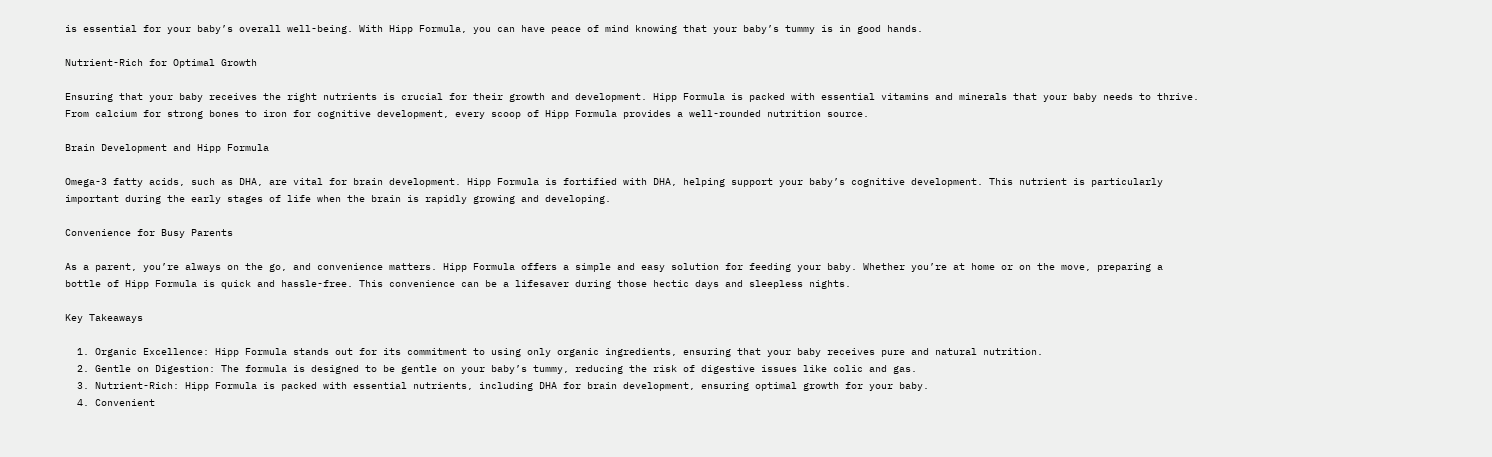is essential for your baby’s overall well-being. With Hipp Formula, you can have peace of mind knowing that your baby’s tummy is in good hands.

Nutrient-Rich for Optimal Growth

Ensuring that your baby receives the right nutrients is crucial for their growth and development. Hipp Formula is packed with essential vitamins and minerals that your baby needs to thrive. From calcium for strong bones to iron for cognitive development, every scoop of Hipp Formula provides a well-rounded nutrition source.

Brain Development and Hipp Formula

Omega-3 fatty acids, such as DHA, are vital for brain development. Hipp Formula is fortified with DHA, helping support your baby’s cognitive development. This nutrient is particularly important during the early stages of life when the brain is rapidly growing and developing.

Convenience for Busy Parents

As a parent, you’re always on the go, and convenience matters. Hipp Formula offers a simple and easy solution for feeding your baby. Whether you’re at home or on the move, preparing a bottle of Hipp Formula is quick and hassle-free. This convenience can be a lifesaver during those hectic days and sleepless nights.

Key Takeaways

  1. Organic Excellence: Hipp Formula stands out for its commitment to using only organic ingredients, ensuring that your baby receives pure and natural nutrition.
  2. Gentle on Digestion: The formula is designed to be gentle on your baby’s tummy, reducing the risk of digestive issues like colic and gas.
  3. Nutrient-Rich: Hipp Formula is packed with essential nutrients, including DHA for brain development, ensuring optimal growth for your baby.
  4. Convenient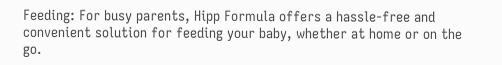Feeding: For busy parents, Hipp Formula offers a hassle-free and convenient solution for feeding your baby, whether at home or on the go.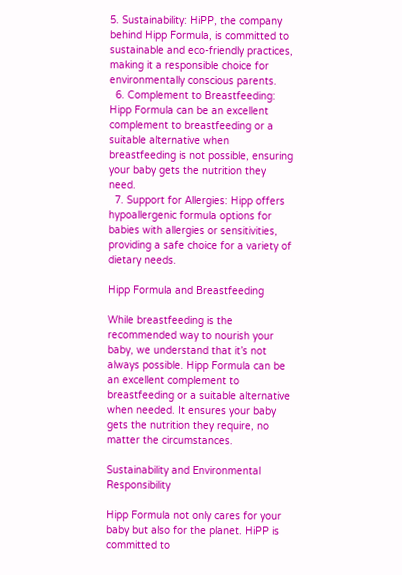5. Sustainability: HiPP, the company behind Hipp Formula, is committed to sustainable and eco-friendly practices, making it a responsible choice for environmentally conscious parents.
  6. Complement to Breastfeeding: Hipp Formula can be an excellent complement to breastfeeding or a suitable alternative when breastfeeding is not possible, ensuring your baby gets the nutrition they need.
  7. Support for Allergies: Hipp offers hypoallergenic formula options for babies with allergies or sensitivities, providing a safe choice for a variety of dietary needs.

Hipp Formula and Breastfeeding

While breastfeeding is the recommended way to nourish your baby, we understand that it’s not always possible. Hipp Formula can be an excellent complement to breastfeeding or a suitable alternative when needed. It ensures your baby gets the nutrition they require, no matter the circumstances.

Sustainability and Environmental Responsibility

Hipp Formula not only cares for your baby but also for the planet. HiPP is committed to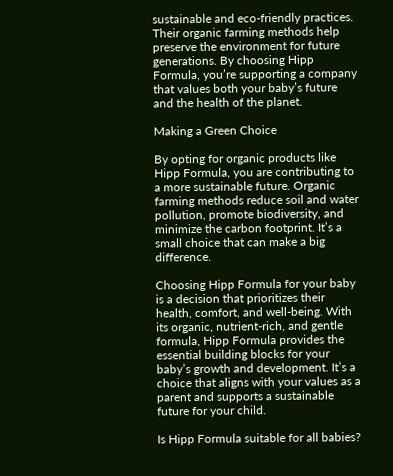sustainable and eco-friendly practices. Their organic farming methods help preserve the environment for future generations. By choosing Hipp Formula, you’re supporting a company that values both your baby’s future and the health of the planet.

Making a Green Choice

By opting for organic products like Hipp Formula, you are contributing to a more sustainable future. Organic farming methods reduce soil and water pollution, promote biodiversity, and minimize the carbon footprint. It’s a small choice that can make a big difference.

Choosing Hipp Formula for your baby is a decision that prioritizes their health, comfort, and well-being. With its organic, nutrient-rich, and gentle formula, Hipp Formula provides the essential building blocks for your baby’s growth and development. It’s a choice that aligns with your values as a parent and supports a sustainable future for your child.

Is Hipp Formula suitable for all babies?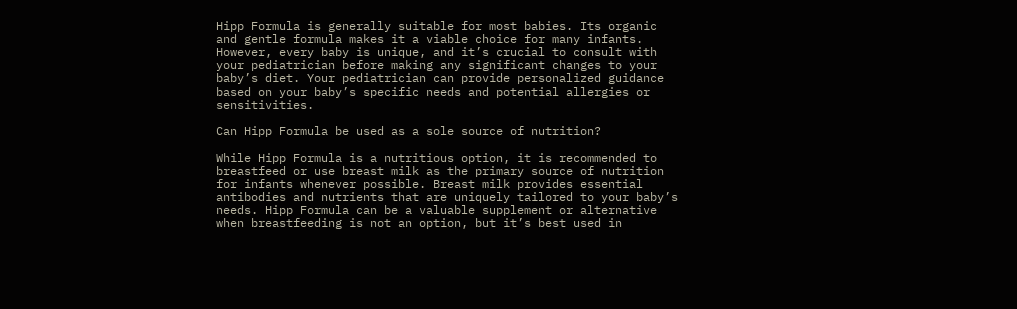Hipp Formula is generally suitable for most babies. Its organic and gentle formula makes it a viable choice for many infants. However, every baby is unique, and it’s crucial to consult with your pediatrician before making any significant changes to your baby’s diet. Your pediatrician can provide personalized guidance based on your baby’s specific needs and potential allergies or sensitivities.

Can Hipp Formula be used as a sole source of nutrition?

While Hipp Formula is a nutritious option, it is recommended to breastfeed or use breast milk as the primary source of nutrition for infants whenever possible. Breast milk provides essential antibodies and nutrients that are uniquely tailored to your baby’s needs. Hipp Formula can be a valuable supplement or alternative when breastfeeding is not an option, but it’s best used in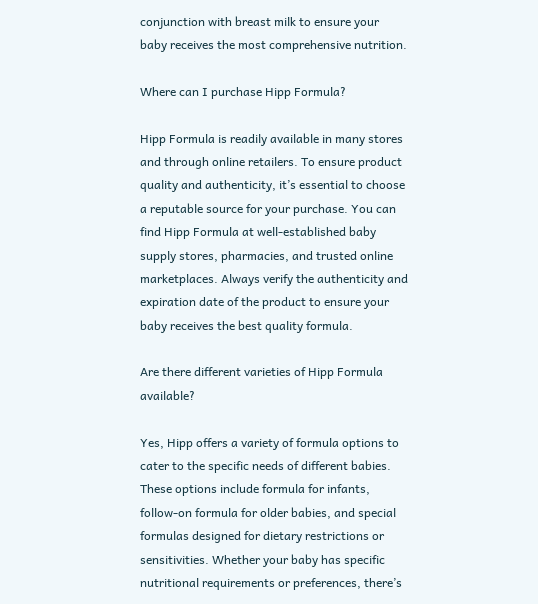conjunction with breast milk to ensure your baby receives the most comprehensive nutrition.

Where can I purchase Hipp Formula?

Hipp Formula is readily available in many stores and through online retailers. To ensure product quality and authenticity, it’s essential to choose a reputable source for your purchase. You can find Hipp Formula at well-established baby supply stores, pharmacies, and trusted online marketplaces. Always verify the authenticity and expiration date of the product to ensure your baby receives the best quality formula.

Are there different varieties of Hipp Formula available?

Yes, Hipp offers a variety of formula options to cater to the specific needs of different babies. These options include formula for infants, follow-on formula for older babies, and special formulas designed for dietary restrictions or sensitivities. Whether your baby has specific nutritional requirements or preferences, there’s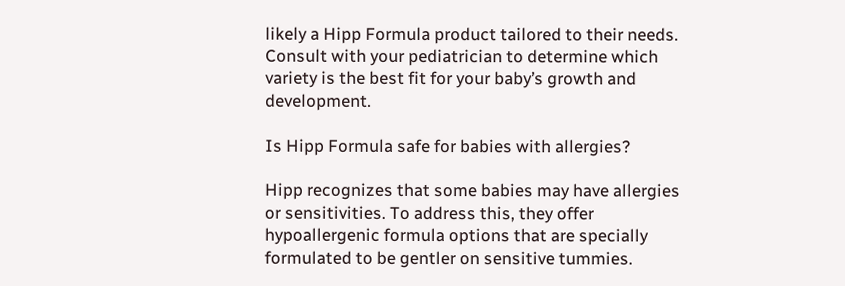likely a Hipp Formula product tailored to their needs. Consult with your pediatrician to determine which variety is the best fit for your baby’s growth and development.

Is Hipp Formula safe for babies with allergies?

Hipp recognizes that some babies may have allergies or sensitivities. To address this, they offer hypoallergenic formula options that are specially formulated to be gentler on sensitive tummies.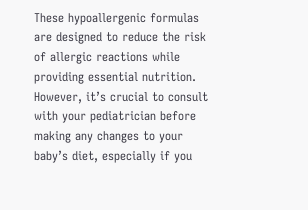These hypoallergenic formulas are designed to reduce the risk of allergic reactions while providing essential nutrition. However, it’s crucial to consult with your pediatrician before making any changes to your baby’s diet, especially if you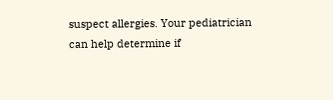suspect allergies. Your pediatrician can help determine if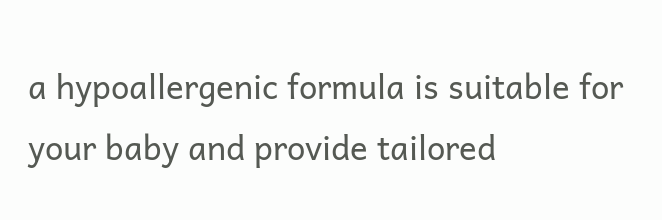a hypoallergenic formula is suitable for your baby and provide tailored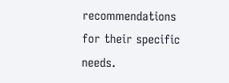recommendations for their specific needs.